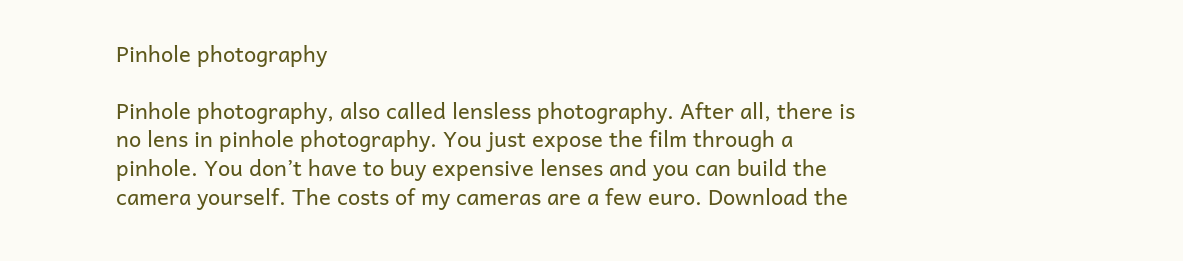Pinhole photography

Pinhole photography, also called lensless photography. After all, there is no lens in pinhole photography. You just expose the film through a pinhole. You don’t have to buy expensive lenses and you can build the camera yourself. The costs of my cameras are a few euro. Download the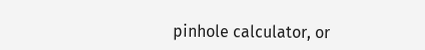pinhole calculator, or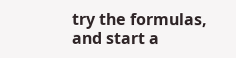try the formulas, and start a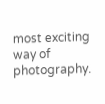most exciting way of photography.